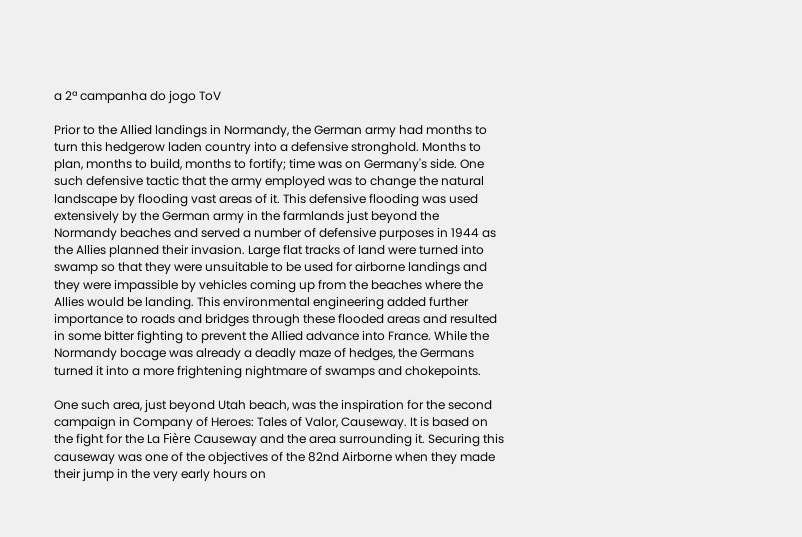a 2ª campanha do jogo ToV

Prior to the Allied landings in Normandy, the German army had months to turn this hedgerow laden country into a defensive stronghold. Months to plan, months to build, months to fortify; time was on Germany's side. One such defensive tactic that the army employed was to change the natural landscape by flooding vast areas of it. This defensive flooding was used extensively by the German army in the farmlands just beyond the Normandy beaches and served a number of defensive purposes in 1944 as the Allies planned their invasion. Large flat tracks of land were turned into swamp so that they were unsuitable to be used for airborne landings and they were impassible by vehicles coming up from the beaches where the Allies would be landing. This environmental engineering added further importance to roads and bridges through these flooded areas and resulted in some bitter fighting to prevent the Allied advance into France. While the Normandy bocage was already a deadly maze of hedges, the Germans turned it into a more frightening nightmare of swamps and chokepoints.

One such area, just beyond Utah beach, was the inspiration for the second campaign in Company of Heroes: Tales of Valor, Causeway. It is based on the fight for the La Fière Causeway and the area surrounding it. Securing this causeway was one of the objectives of the 82nd Airborne when they made their jump in the very early hours on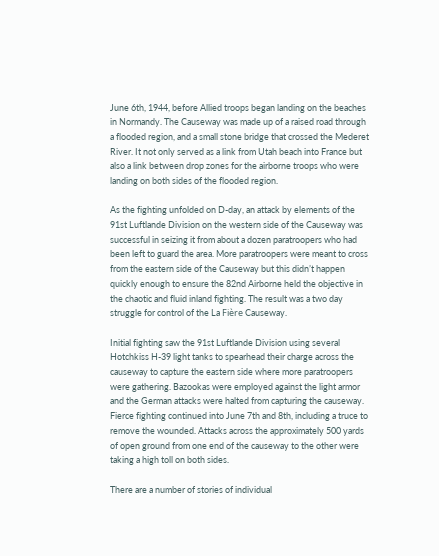June 6th, 1944, before Allied troops began landing on the beaches in Normandy. The Causeway was made up of a raised road through a flooded region, and a small stone bridge that crossed the Mederet River. It not only served as a link from Utah beach into France but also a link between drop zones for the airborne troops who were landing on both sides of the flooded region.

As the fighting unfolded on D-day, an attack by elements of the 91st Luftlande Division on the western side of the Causeway was successful in seizing it from about a dozen paratroopers who had been left to guard the area. More paratroopers were meant to cross from the eastern side of the Causeway but this didn’t happen quickly enough to ensure the 82nd Airborne held the objective in the chaotic and fluid inland fighting. The result was a two day struggle for control of the La Fière Causeway.

Initial fighting saw the 91st Luftlande Division using several Hotchkiss H-39 light tanks to spearhead their charge across the causeway to capture the eastern side where more paratroopers were gathering. Bazookas were employed against the light armor and the German attacks were halted from capturing the causeway. Fierce fighting continued into June 7th and 8th, including a truce to remove the wounded. Attacks across the approximately 500 yards of open ground from one end of the causeway to the other were taking a high toll on both sides.

There are a number of stories of individual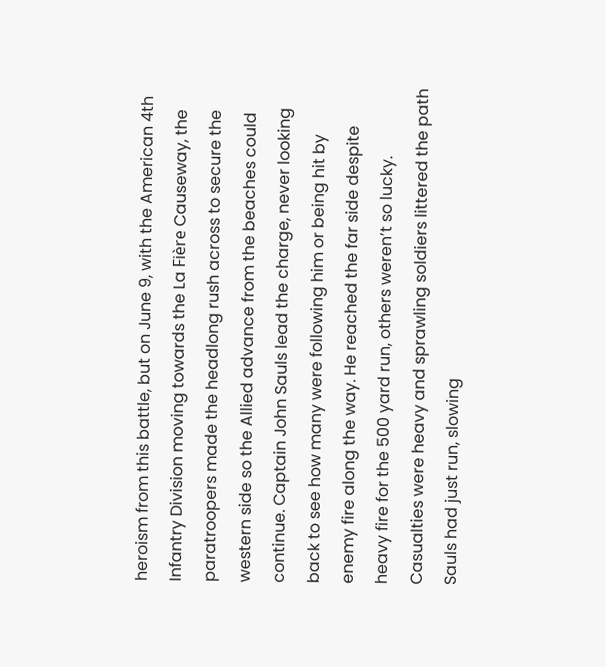heroism from this battle, but on June 9, with the American 4th Infantry Division moving towards the La Fière Causeway, the paratroopers made the headlong rush across to secure the western side so the Allied advance from the beaches could continue. Captain John Sauls lead the charge, never looking back to see how many were following him or being hit by enemy fire along the way. He reached the far side despite heavy fire for the 500 yard run, others weren’t so lucky. Casualties were heavy and sprawling soldiers littered the path Sauls had just run, slowing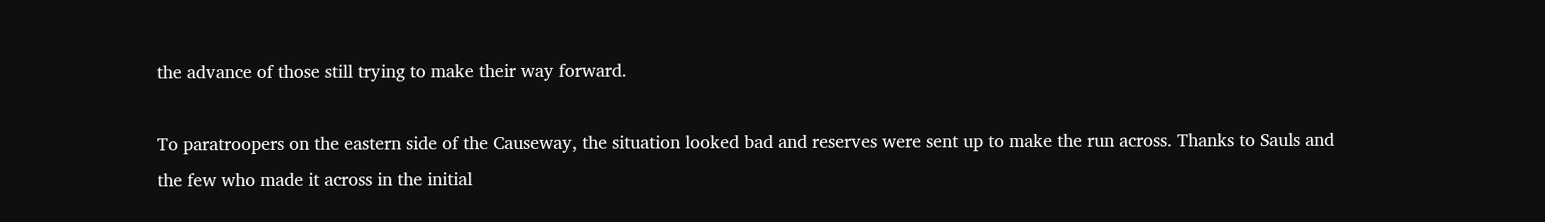the advance of those still trying to make their way forward.

To paratroopers on the eastern side of the Causeway, the situation looked bad and reserves were sent up to make the run across. Thanks to Sauls and the few who made it across in the initial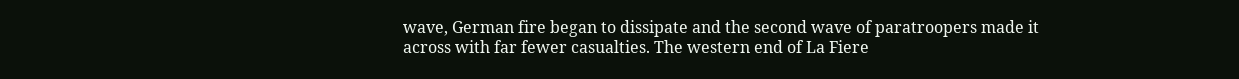wave, German fire began to dissipate and the second wave of paratroopers made it across with far fewer casualties. The western end of La Fiere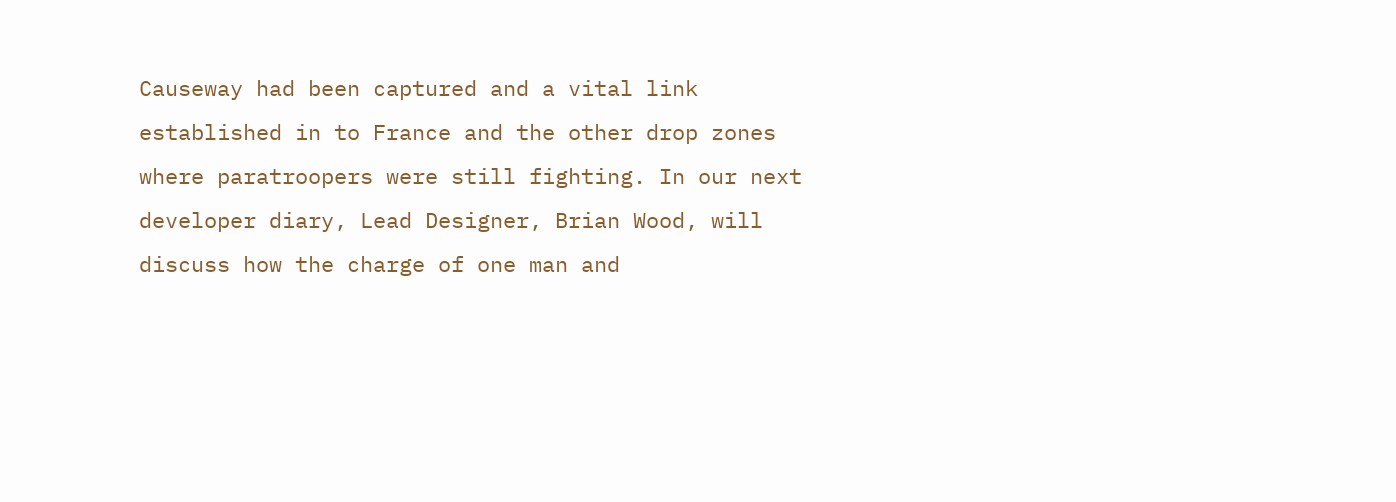Causeway had been captured and a vital link established in to France and the other drop zones where paratroopers were still fighting. In our next developer diary, Lead Designer, Brian Wood, will discuss how the charge of one man and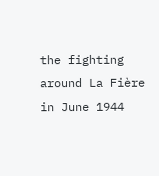the fighting around La Fière in June 1944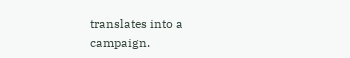translates into a campaign.